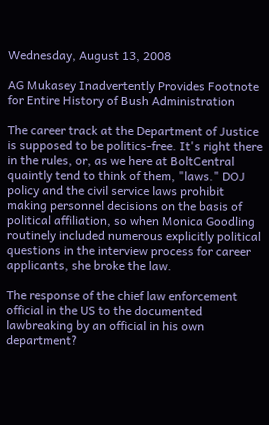Wednesday, August 13, 2008

AG Mukasey Inadvertently Provides Footnote for Entire History of Bush Administration

The career track at the Department of Justice is supposed to be politics-free. It's right there in the rules, or, as we here at BoltCentral quaintly tend to think of them, "laws." DOJ policy and the civil service laws prohibit making personnel decisions on the basis of political affiliation, so when Monica Goodling routinely included numerous explicitly political questions in the interview process for career applicants, she broke the law.

The response of the chief law enforcement official in the US to the documented lawbreaking by an official in his own department?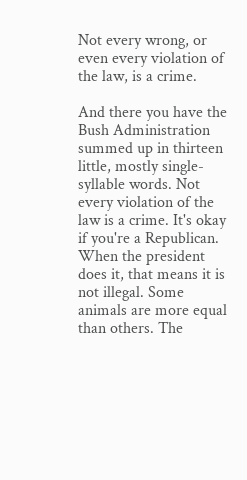Not every wrong, or even every violation of the law, is a crime.

And there you have the Bush Administration summed up in thirteen little, mostly single-syllable words. Not every violation of the law is a crime. It's okay if you're a Republican. When the president does it, that means it is not illegal. Some animals are more equal than others. The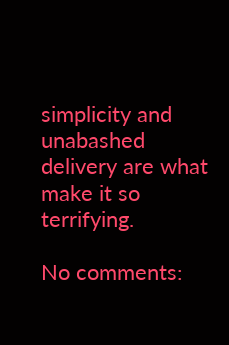simplicity and unabashed delivery are what make it so terrifying.

No comments: